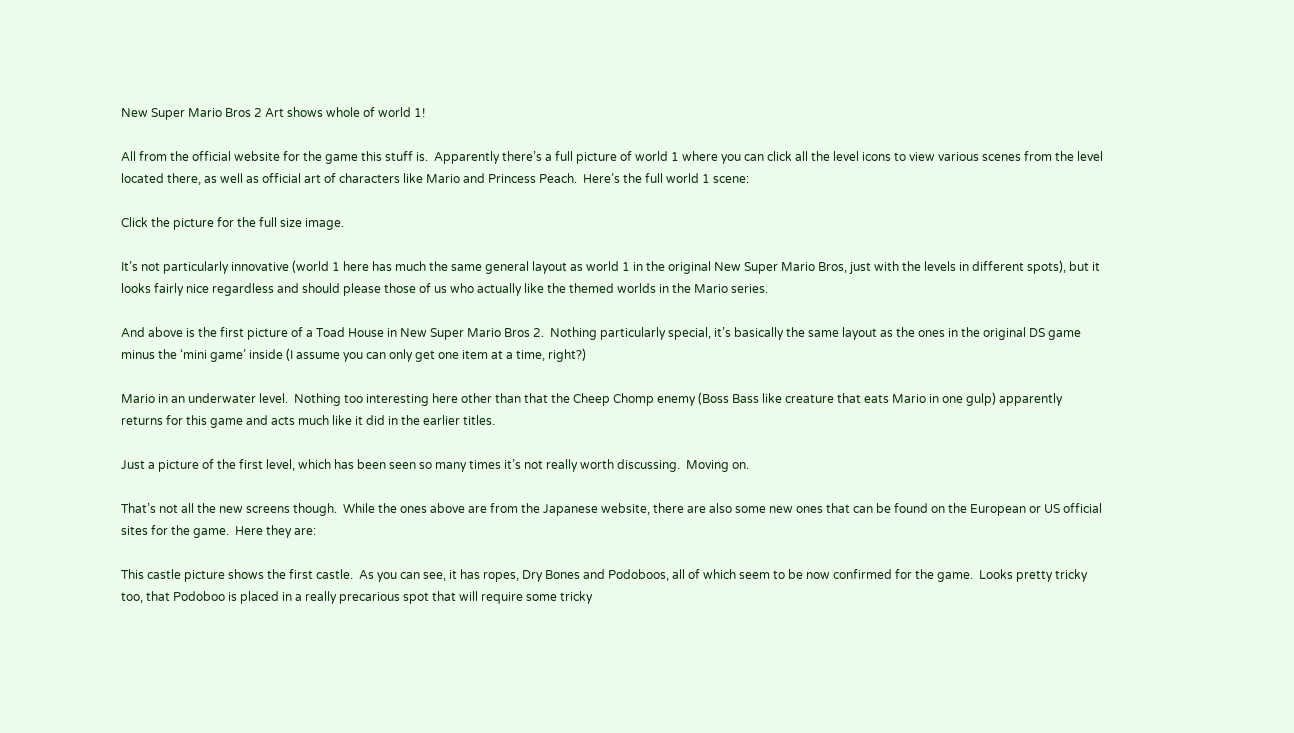New Super Mario Bros 2 Art shows whole of world 1!

All from the official website for the game this stuff is.  Apparently there’s a full picture of world 1 where you can click all the level icons to view various scenes from the level located there, as well as official art of characters like Mario and Princess Peach.  Here’s the full world 1 scene:

Click the picture for the full size image.

It’s not particularly innovative (world 1 here has much the same general layout as world 1 in the original New Super Mario Bros, just with the levels in different spots), but it looks fairly nice regardless and should please those of us who actually like the themed worlds in the Mario series.

And above is the first picture of a Toad House in New Super Mario Bros 2.  Nothing particularly special, it’s basically the same layout as the ones in the original DS game minus the ‘mini game’ inside (I assume you can only get one item at a time, right?)

Mario in an underwater level.  Nothing too interesting here other than that the Cheep Chomp enemy (Boss Bass like creature that eats Mario in one gulp) apparently returns for this game and acts much like it did in the earlier titles.

Just a picture of the first level, which has been seen so many times it’s not really worth discussing.  Moving on.

That’s not all the new screens though.  While the ones above are from the Japanese website, there are also some new ones that can be found on the European or US official sites for the game.  Here they are:

This castle picture shows the first castle.  As you can see, it has ropes, Dry Bones and Podoboos, all of which seem to be now confirmed for the game.  Looks pretty tricky too, that Podoboo is placed in a really precarious spot that will require some tricky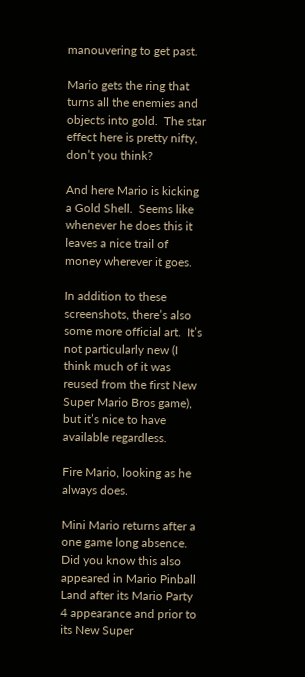manouvering to get past.

Mario gets the ring that turns all the enemies and objects into gold.  The star effect here is pretty nifty, don’t you think?

And here Mario is kicking a Gold Shell.  Seems like whenever he does this it leaves a nice trail of money wherever it goes.

In addition to these screenshots, there’s also some more official art.  It’s not particularly new (I think much of it was reused from the first New Super Mario Bros game), but it’s nice to have available regardless.

Fire Mario, looking as he always does.

Mini Mario returns after a one game long absence. Did you know this also appeared in Mario Pinball Land after its Mario Party 4 appearance and prior to its New Super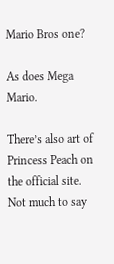Mario Bros one?

As does Mega Mario.

There’s also art of Princess Peach on the official site.  Not much to say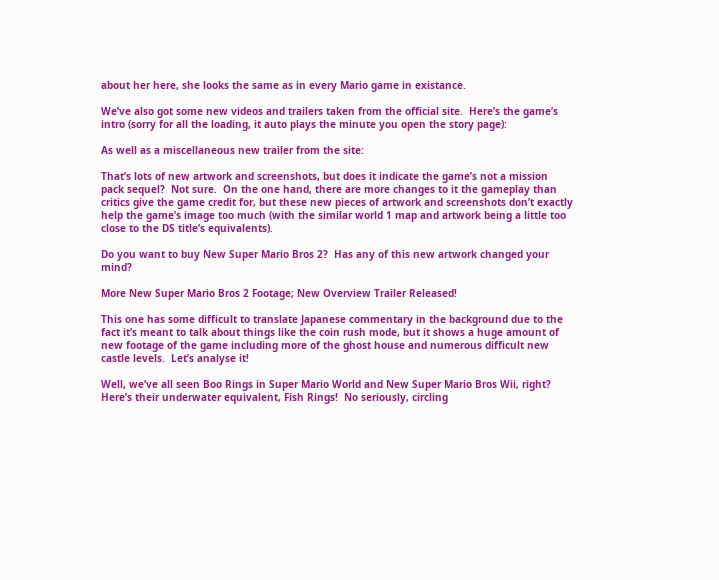about her here, she looks the same as in every Mario game in existance.

We’ve also got some new videos and trailers taken from the official site.  Here’s the game’s intro (sorry for all the loading, it auto plays the minute you open the story page):

As well as a miscellaneous new trailer from the site:

That’s lots of new artwork and screenshots, but does it indicate the game’s not a mission pack sequel?  Not sure.  On the one hand, there are more changes to it the gameplay than critics give the game credit for, but these new pieces of artwork and screenshots don’t exactly help the game’s image too much (with the similar world 1 map and artwork being a little too close to the DS title’s equivalents).

Do you want to buy New Super Mario Bros 2?  Has any of this new artwork changed your mind?

More New Super Mario Bros 2 Footage; New Overview Trailer Released!

This one has some difficult to translate Japanese commentary in the background due to the fact it’s meant to talk about things like the coin rush mode, but it shows a huge amount of new footage of the game including more of the ghost house and numerous difficult new castle levels.  Let’s analyse it!

Well, we’ve all seen Boo Rings in Super Mario World and New Super Mario Bros Wii, right?  Here’s their underwater equivalent, Fish Rings!  No seriously, circling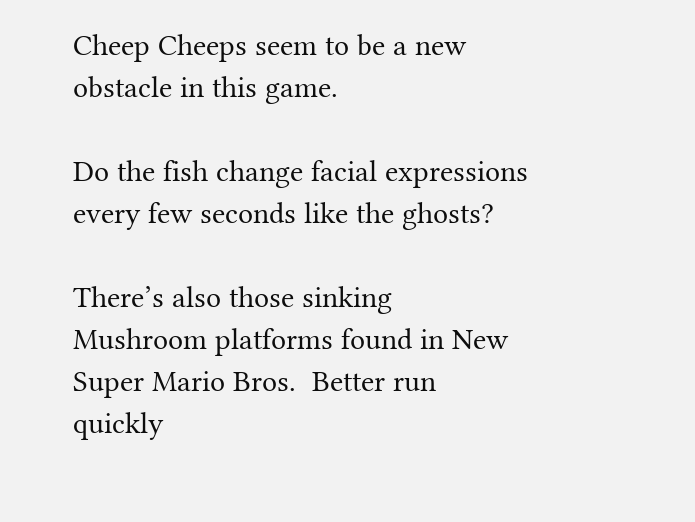Cheep Cheeps seem to be a new obstacle in this game.

Do the fish change facial expressions every few seconds like the ghosts?

There’s also those sinking Mushroom platforms found in New Super Mario Bros.  Better run quickly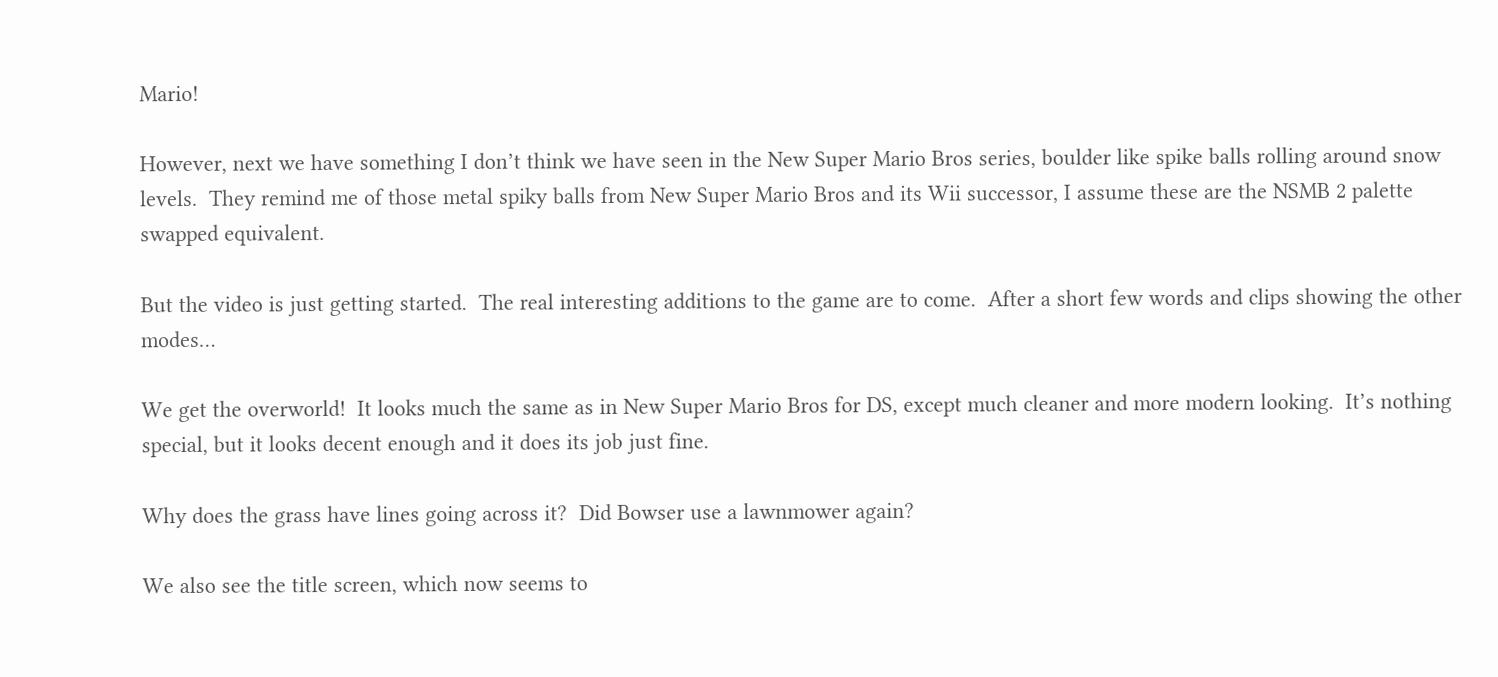Mario!

However, next we have something I don’t think we have seen in the New Super Mario Bros series, boulder like spike balls rolling around snow levels.  They remind me of those metal spiky balls from New Super Mario Bros and its Wii successor, I assume these are the NSMB 2 palette swapped equivalent.

But the video is just getting started.  The real interesting additions to the game are to come.  After a short few words and clips showing the other modes…

We get the overworld!  It looks much the same as in New Super Mario Bros for DS, except much cleaner and more modern looking.  It’s nothing special, but it looks decent enough and it does its job just fine.

Why does the grass have lines going across it?  Did Bowser use a lawnmower again?

We also see the title screen, which now seems to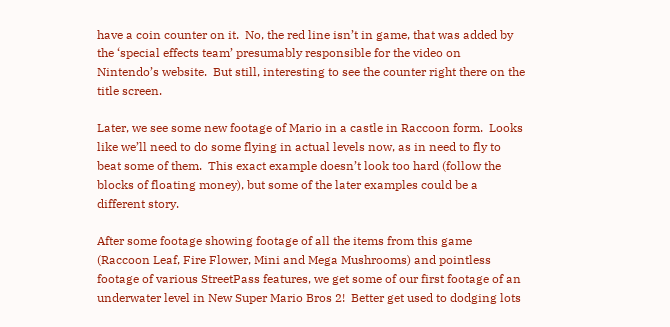have a coin counter on it.  No, the red line isn’t in game, that was added by the ‘special effects team’ presumably responsible for the video on Nintendo’s website.  But still, interesting to see the counter right there on the title screen.

Later, we see some new footage of Mario in a castle in Raccoon form.  Looks like we’ll need to do some flying in actual levels now, as in need to fly to beat some of them.  This exact example doesn’t look too hard (follow the blocks of floating money), but some of the later examples could be a different story.

After some footage showing footage of all the items from this game (Raccoon Leaf, Fire Flower, Mini and Mega Mushrooms) and pointless footage of various StreetPass features, we get some of our first footage of an underwater level in New Super Mario Bros 2!  Better get used to dodging lots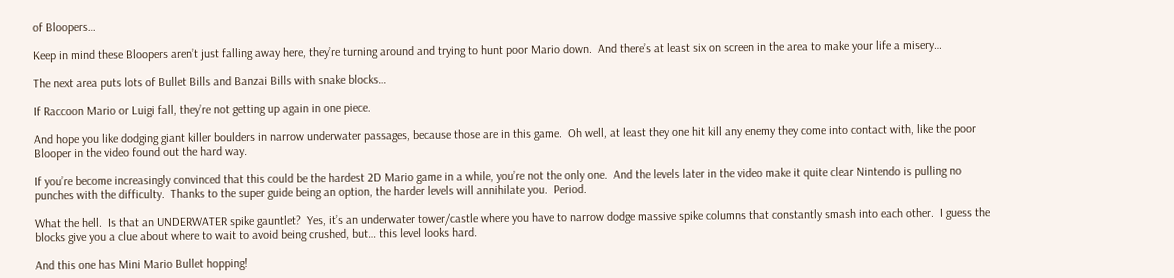of Bloopers…

Keep in mind these Bloopers aren’t just falling away here, they’re turning around and trying to hunt poor Mario down.  And there’s at least six on screen in the area to make your life a misery…

The next area puts lots of Bullet Bills and Banzai Bills with snake blocks…

If Raccoon Mario or Luigi fall, they’re not getting up again in one piece.

And hope you like dodging giant killer boulders in narrow underwater passages, because those are in this game.  Oh well, at least they one hit kill any enemy they come into contact with, like the poor Blooper in the video found out the hard way.

If you’re become increasingly convinced that this could be the hardest 2D Mario game in a while, you’re not the only one.  And the levels later in the video make it quite clear Nintendo is pulling no punches with the difficulty.  Thanks to the super guide being an option, the harder levels will annihilate you.  Period.

What the hell.  Is that an UNDERWATER spike gauntlet?  Yes, it’s an underwater tower/castle where you have to narrow dodge massive spike columns that constantly smash into each other.  I guess the blocks give you a clue about where to wait to avoid being crushed, but… this level looks hard.

And this one has Mini Mario Bullet hopping!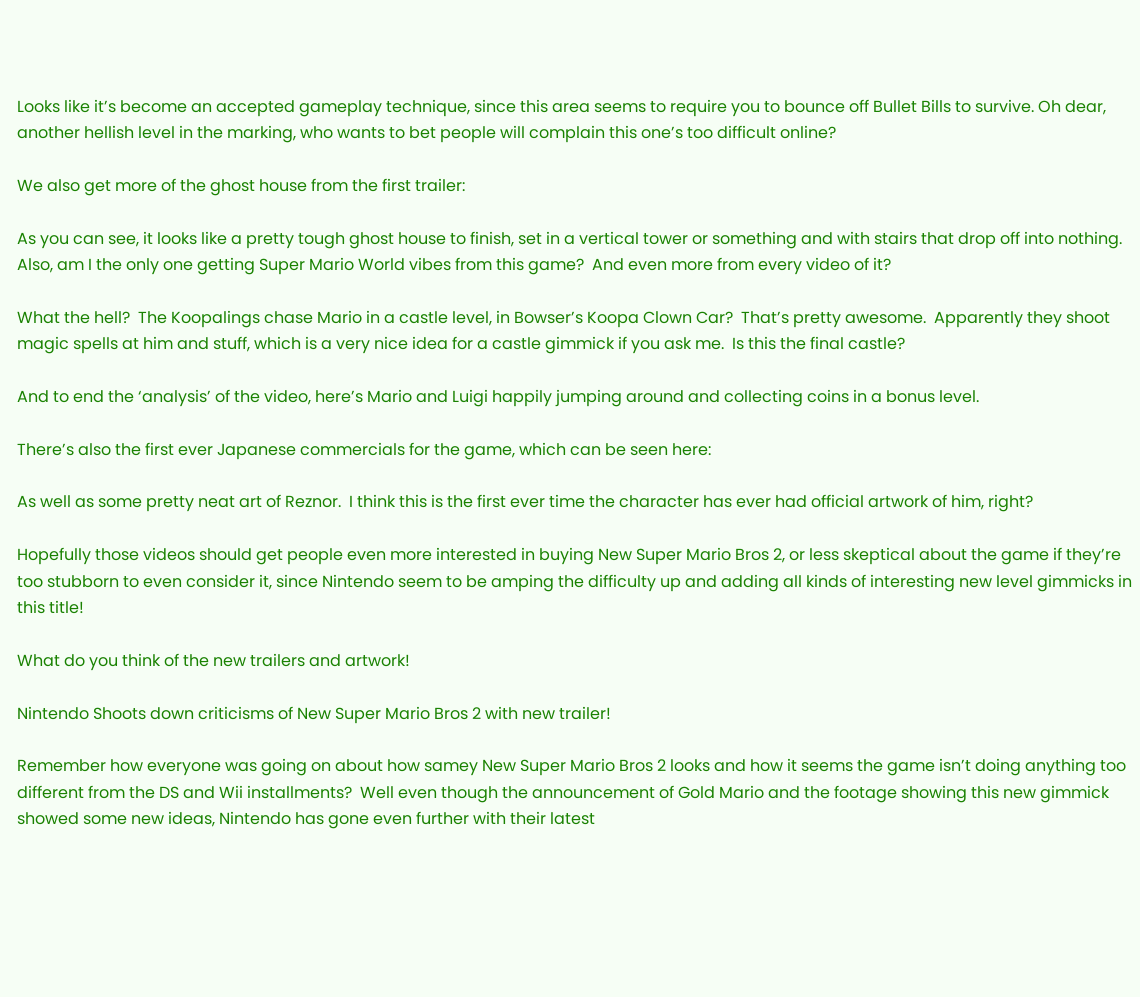Looks like it’s become an accepted gameplay technique, since this area seems to require you to bounce off Bullet Bills to survive. Oh dear, another hellish level in the marking, who wants to bet people will complain this one’s too difficult online?

We also get more of the ghost house from the first trailer:

As you can see, it looks like a pretty tough ghost house to finish, set in a vertical tower or something and with stairs that drop off into nothing.  Also, am I the only one getting Super Mario World vibes from this game?  And even more from every video of it?

What the hell?  The Koopalings chase Mario in a castle level, in Bowser’s Koopa Clown Car?  That’s pretty awesome.  Apparently they shoot magic spells at him and stuff, which is a very nice idea for a castle gimmick if you ask me.  Is this the final castle?

And to end the ‘analysis’ of the video, here’s Mario and Luigi happily jumping around and collecting coins in a bonus level.

There’s also the first ever Japanese commercials for the game, which can be seen here:

As well as some pretty neat art of Reznor.  I think this is the first ever time the character has ever had official artwork of him, right?

Hopefully those videos should get people even more interested in buying New Super Mario Bros 2, or less skeptical about the game if they’re too stubborn to even consider it, since Nintendo seem to be amping the difficulty up and adding all kinds of interesting new level gimmicks in this title!

What do you think of the new trailers and artwork!

Nintendo Shoots down criticisms of New Super Mario Bros 2 with new trailer!

Remember how everyone was going on about how samey New Super Mario Bros 2 looks and how it seems the game isn’t doing anything too different from the DS and Wii installments?  Well even though the announcement of Gold Mario and the footage showing this new gimmick showed some new ideas, Nintendo has gone even further with their latest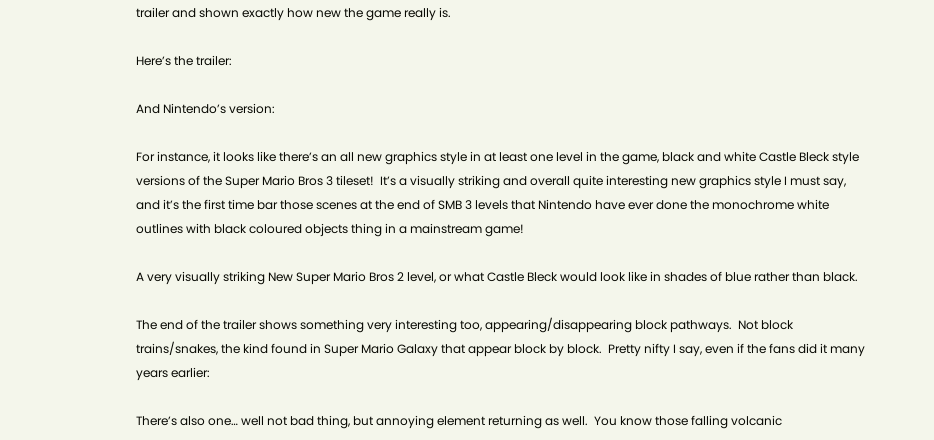trailer and shown exactly how new the game really is.

Here’s the trailer:

And Nintendo’s version:

For instance, it looks like there’s an all new graphics style in at least one level in the game, black and white Castle Bleck style versions of the Super Mario Bros 3 tileset!  It’s a visually striking and overall quite interesting new graphics style I must say, and it’s the first time bar those scenes at the end of SMB 3 levels that Nintendo have ever done the monochrome white outlines with black coloured objects thing in a mainstream game!

A very visually striking New Super Mario Bros 2 level, or what Castle Bleck would look like in shades of blue rather than black.

The end of the trailer shows something very interesting too, appearing/disappearing block pathways.  Not block trains/snakes, the kind found in Super Mario Galaxy that appear block by block.  Pretty nifty I say, even if the fans did it many years earlier:

There’s also one… well not bad thing, but annoying element returning as well.  You know those falling volcanic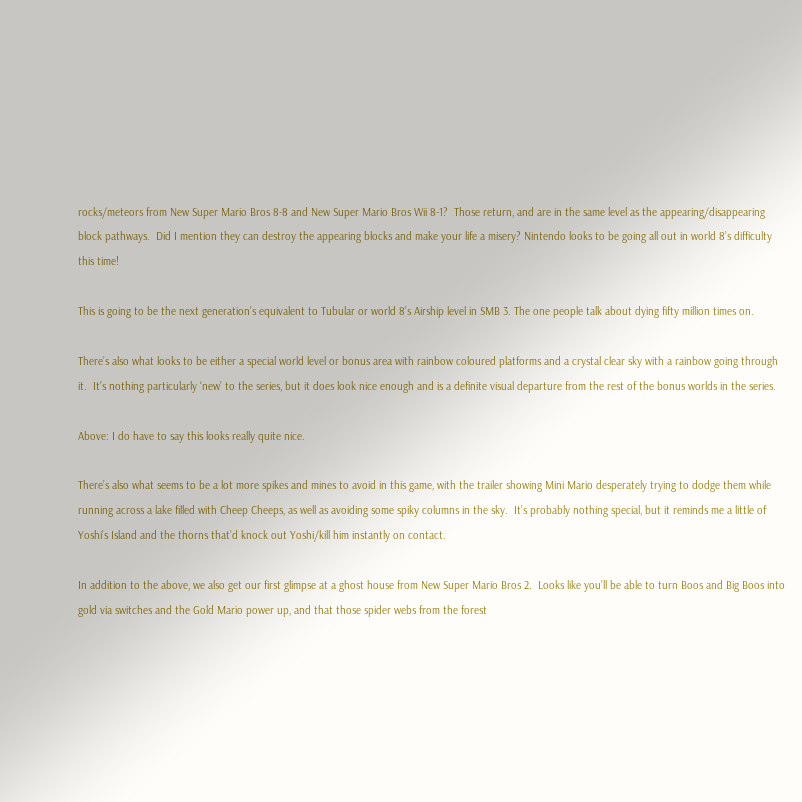rocks/meteors from New Super Mario Bros 8-8 and New Super Mario Bros Wii 8-1?  Those return, and are in the same level as the appearing/disappearing block pathways.  Did I mention they can destroy the appearing blocks and make your life a misery? Nintendo looks to be going all out in world 8’s difficulty this time!

This is going to be the next generation’s equivalent to Tubular or world 8’s Airship level in SMB 3. The one people talk about dying fifty million times on.

There’s also what looks to be either a special world level or bonus area with rainbow coloured platforms and a crystal clear sky with a rainbow going through it.  It’s nothing particularly ‘new’ to the series, but it does look nice enough and is a definite visual departure from the rest of the bonus worlds in the series.

Above: I do have to say this looks really quite nice.

There’s also what seems to be a lot more spikes and mines to avoid in this game, with the trailer showing Mini Mario desperately trying to dodge them while running across a lake filled with Cheep Cheeps, as well as avoiding some spiky columns in the sky.  It’s probably nothing special, but it reminds me a little of Yoshi’s Island and the thorns that’d knock out Yoshi/kill him instantly on contact.

In addition to the above, we also get our first glimpse at a ghost house from New Super Mario Bros 2.  Looks like you’ll be able to turn Boos and Big Boos into gold via switches and the Gold Mario power up, and that those spider webs from the forest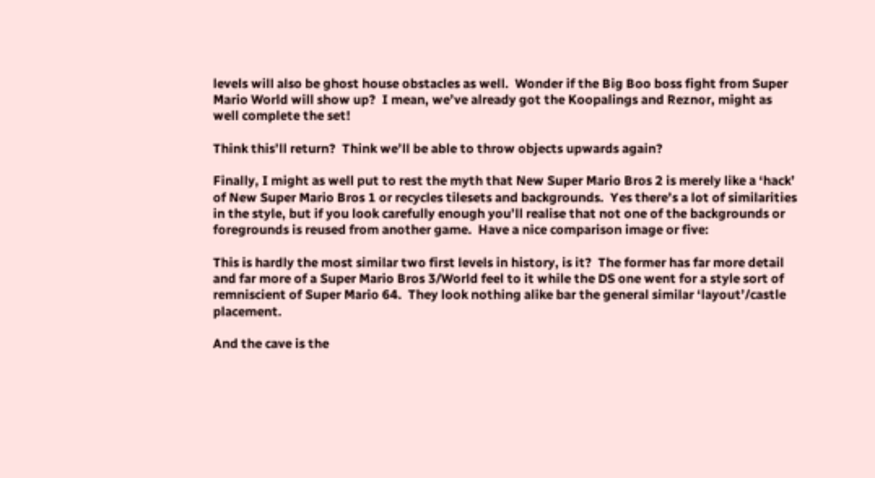levels will also be ghost house obstacles as well.  Wonder if the Big Boo boss fight from Super Mario World will show up?  I mean, we’ve already got the Koopalings and Reznor, might as well complete the set!

Think this’ll return?  Think we’ll be able to throw objects upwards again?

Finally, I might as well put to rest the myth that New Super Mario Bros 2 is merely like a ‘hack’ of New Super Mario Bros 1 or recycles tilesets and backgrounds.  Yes there’s a lot of similarities in the style, but if you look carefully enough you’ll realise that not one of the backgrounds or foregrounds is reused from another game.  Have a nice comparison image or five:

This is hardly the most similar two first levels in history, is it?  The former has far more detail and far more of a Super Mario Bros 3/World feel to it while the DS one went for a style sort of remniscient of Super Mario 64.  They look nothing alike bar the general similar ‘layout’/castle placement.

And the cave is the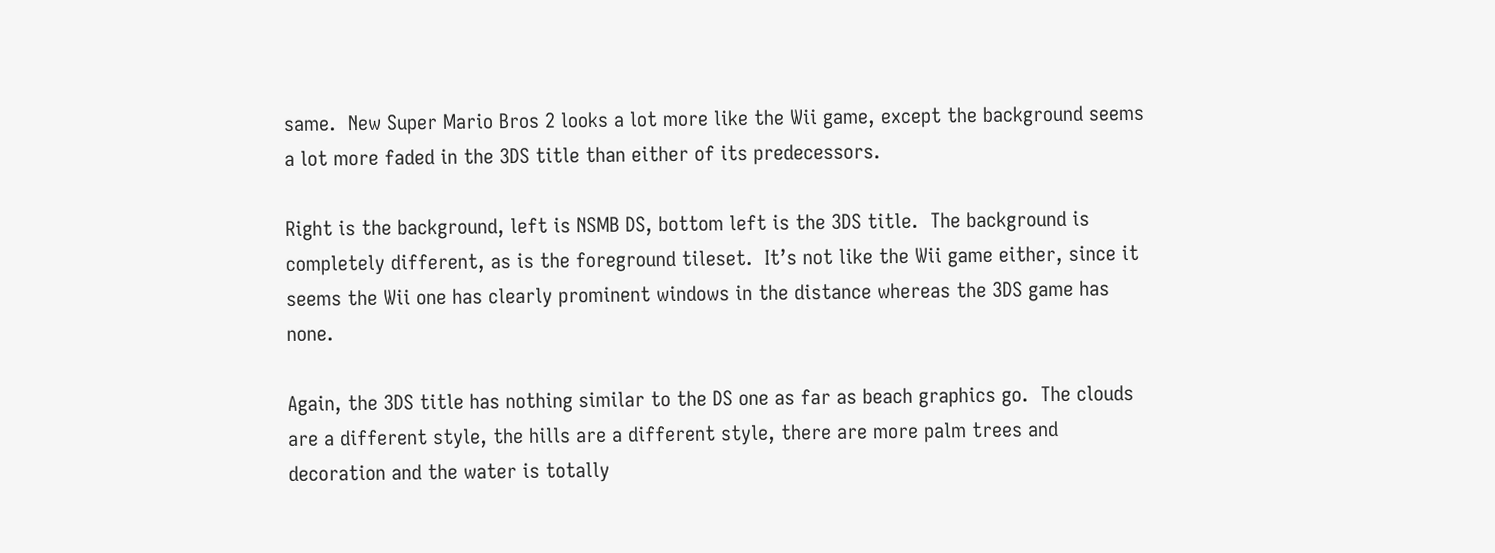same.  New Super Mario Bros 2 looks a lot more like the Wii game, except the background seems a lot more faded in the 3DS title than either of its predecessors.

Right is the background, left is NSMB DS, bottom left is the 3DS title.  The background is completely different, as is the foreground tileset.  It’s not like the Wii game either, since it seems the Wii one has clearly prominent windows in the distance whereas the 3DS game has none.

Again, the 3DS title has nothing similar to the DS one as far as beach graphics go.  The clouds are a different style, the hills are a different style, there are more palm trees and decoration and the water is totally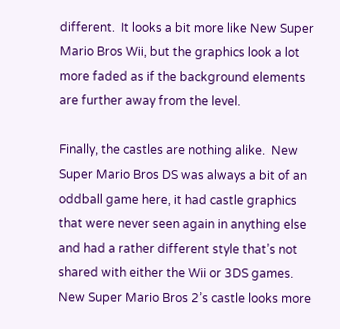different.  It looks a bit more like New Super Mario Bros Wii, but the graphics look a lot more faded as if the background elements are further away from the level.

Finally, the castles are nothing alike.  New Super Mario Bros DS was always a bit of an oddball game here, it had castle graphics that were never seen again in anything else and had a rather different style that’s not shared with either the Wii or 3DS games.  New Super Mario Bros 2’s castle looks more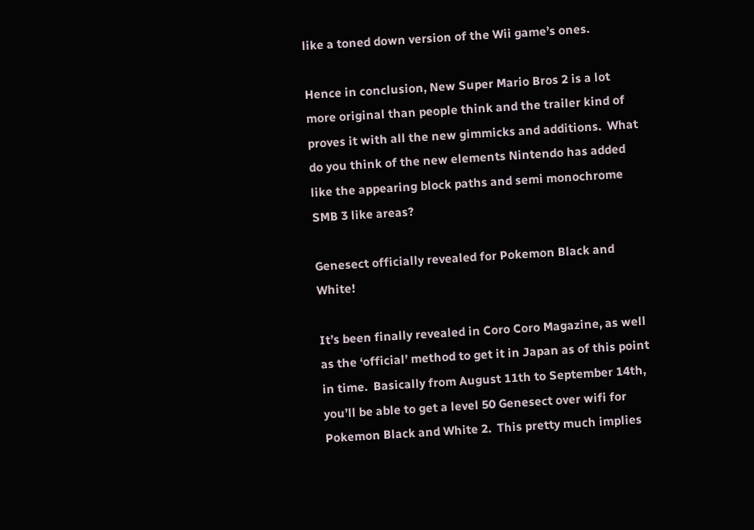like a toned down version of the Wii game’s ones.

Hence in conclusion, New Super Mario Bros 2 is a lot more original than people think and the trailer kind of proves it with all the new gimmicks and additions.  What do you think of the new elements Nintendo has added like the appearing block paths and semi monochrome SMB 3 like areas?

Genesect officially revealed for Pokemon Black and White!

It’s been finally revealed in Coro Coro Magazine, as well as the ‘official’ method to get it in Japan as of this point in time.  Basically from August 11th to September 14th, you’ll be able to get a level 50 Genesect over wifi for Pokemon Black and White 2.  This pretty much implies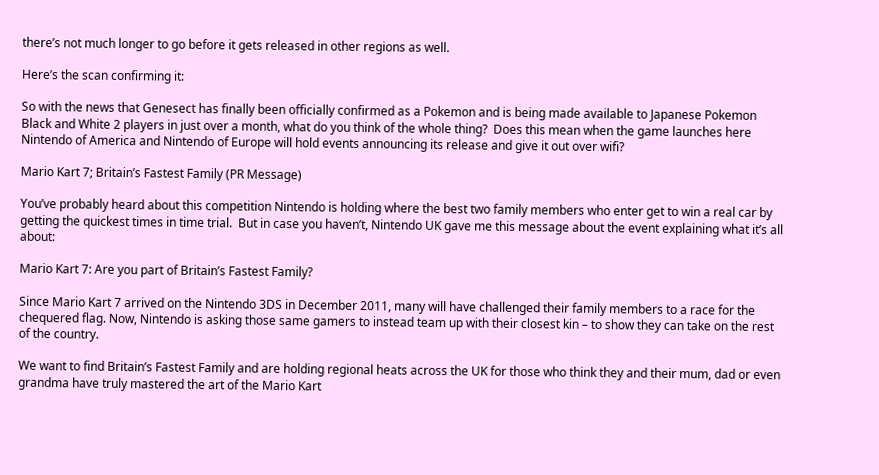there’s not much longer to go before it gets released in other regions as well.

Here’s the scan confirming it:

So with the news that Genesect has finally been officially confirmed as a Pokemon and is being made available to Japanese Pokemon Black and White 2 players in just over a month, what do you think of the whole thing?  Does this mean when the game launches here Nintendo of America and Nintendo of Europe will hold events announcing its release and give it out over wifi?

Mario Kart 7; Britain’s Fastest Family (PR Message)

You’ve probably heard about this competition Nintendo is holding where the best two family members who enter get to win a real car by getting the quickest times in time trial.  But in case you haven’t, Nintendo UK gave me this message about the event explaining what it’s all about:

Mario Kart 7: Are you part of Britain’s Fastest Family?

Since Mario Kart 7 arrived on the Nintendo 3DS in December 2011, many will have challenged their family members to a race for the chequered flag. Now, Nintendo is asking those same gamers to instead team up with their closest kin – to show they can take on the rest of the country.

We want to find Britain’s Fastest Family and are holding regional heats across the UK for those who think they and their mum, dad or even grandma have truly mastered the art of the Mario Kart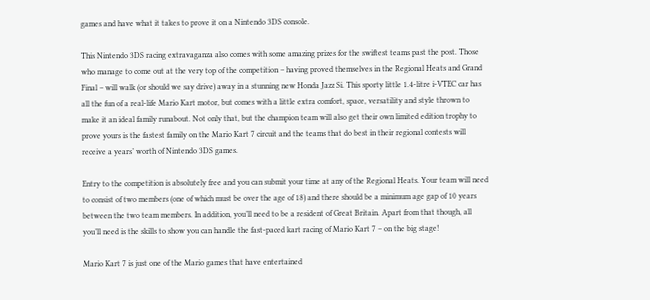games and have what it takes to prove it on a Nintendo 3DS console.

This Nintendo 3DS racing extravaganza also comes with some amazing prizes for the swiftest teams past the post. Those who manage to come out at the very top of the competition – having proved themselves in the Regional Heats and Grand Final – will walk (or should we say drive) away in a stunning new Honda Jazz Si. This sporty little 1.4-litre i-VTEC car has all the fun of a real-life Mario Kart motor, but comes with a little extra comfort, space, versatility and style thrown to make it an ideal family runabout. Not only that, but the champion team will also get their own limited edition trophy to prove yours is the fastest family on the Mario Kart 7 circuit and the teams that do best in their regional contests will receive a years’ worth of Nintendo 3DS games.

Entry to the competition is absolutely free and you can submit your time at any of the Regional Heats. Your team will need to consist of two members (one of which must be over the age of 18) and there should be a minimum age gap of 10 years between the two team members. In addition, you’ll need to be a resident of Great Britain. Apart from that though, all you’ll need is the skills to show you can handle the fast-paced kart racing of Mario Kart 7 – on the big stage!

Mario Kart 7 is just one of the Mario games that have entertained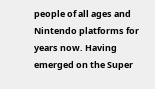people of all ages and Nintendo platforms for years now. Having emerged on the Super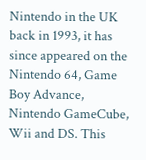Nintendo in the UK back in 1993, it has since appeared on the Nintendo 64, Game Boy Advance, Nintendo GameCube, Wii and DS. This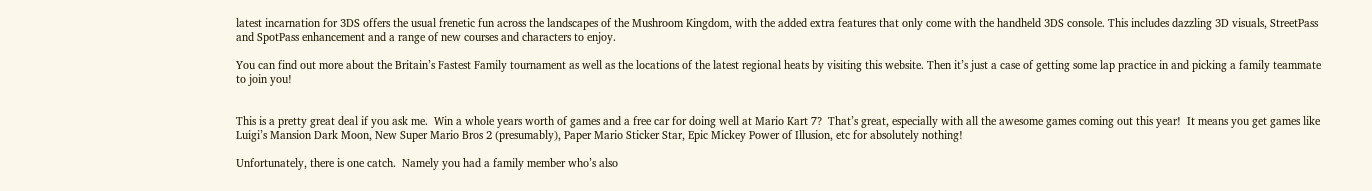latest incarnation for 3DS offers the usual frenetic fun across the landscapes of the Mushroom Kingdom, with the added extra features that only come with the handheld 3DS console. This includes dazzling 3D visuals, StreetPass and SpotPass enhancement and a range of new courses and characters to enjoy.

You can find out more about the Britain’s Fastest Family tournament as well as the locations of the latest regional heats by visiting this website. Then it’s just a case of getting some lap practice in and picking a family teammate to join you!


This is a pretty great deal if you ask me.  Win a whole years worth of games and a free car for doing well at Mario Kart 7?  That’s great, especially with all the awesome games coming out this year!  It means you get games like Luigi’s Mansion Dark Moon, New Super Mario Bros 2 (presumably), Paper Mario Sticker Star, Epic Mickey Power of Illusion, etc for absolutely nothing!

Unfortunately, there is one catch.  Namely you had a family member who’s also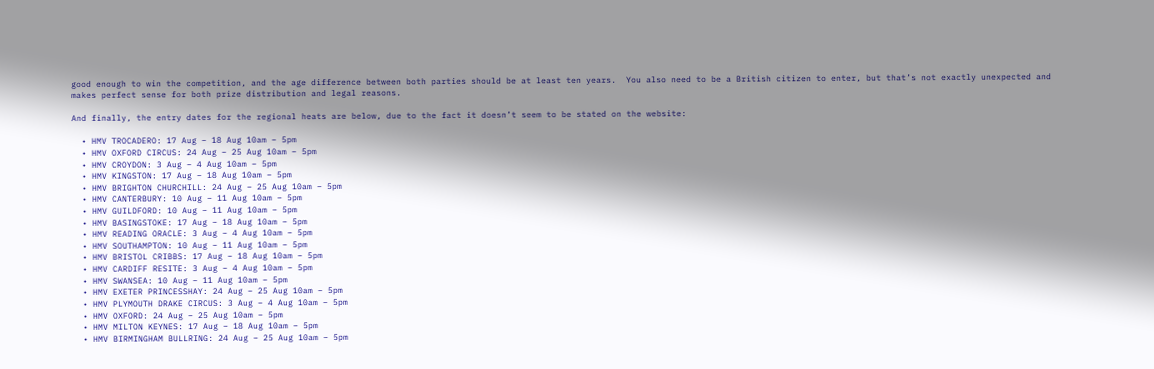good enough to win the competition, and the age difference between both parties should be at least ten years.  You also need to be a British citizen to enter, but that’s not exactly unexpected and makes perfect sense for both prize distribution and legal reasons.

And finally, the entry dates for the regional heats are below, due to the fact it doesn’t seem to be stated on the website:

  • HMV TROCADERO: 17 Aug – 18 Aug 10am – 5pm
  • HMV OXFORD CIRCUS: 24 Aug – 25 Aug 10am – 5pm
  • HMV CROYDON: 3 Aug – 4 Aug 10am – 5pm
  • HMV KINGSTON: 17 Aug – 18 Aug 10am – 5pm
  • HMV BRIGHTON CHURCHILL: 24 Aug – 25 Aug 10am – 5pm
  • HMV CANTERBURY: 10 Aug – 11 Aug 10am – 5pm
  • HMV GUILDFORD: 10 Aug – 11 Aug 10am – 5pm
  • HMV BASINGSTOKE: 17 Aug – 18 Aug 10am – 5pm
  • HMV READING ORACLE: 3 Aug – 4 Aug 10am – 5pm
  • HMV SOUTHAMPTON: 10 Aug – 11 Aug 10am – 5pm
  • HMV BRISTOL CRIBBS: 17 Aug – 18 Aug 10am – 5pm
  • HMV CARDIFF RESITE: 3 Aug – 4 Aug 10am – 5pm
  • HMV SWANSEA: 10 Aug – 11 Aug 10am – 5pm
  • HMV EXETER PRINCESSHAY: 24 Aug – 25 Aug 10am – 5pm
  • HMV PLYMOUTH DRAKE CIRCUS: 3 Aug – 4 Aug 10am – 5pm
  • HMV OXFORD: 24 Aug – 25 Aug 10am – 5pm
  • HMV MILTON KEYNES: 17 Aug – 18 Aug 10am – 5pm
  • HMV BIRMINGHAM BULLRING: 24 Aug – 25 Aug 10am – 5pm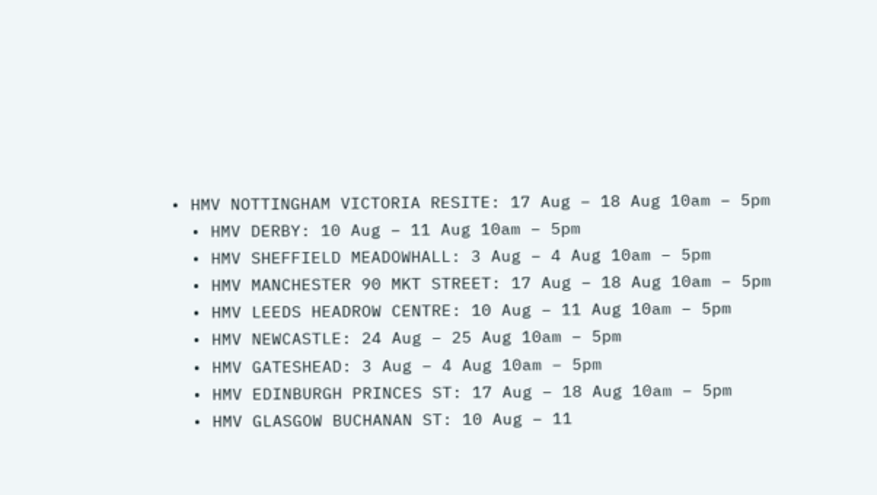• HMV NOTTINGHAM VICTORIA RESITE: 17 Aug – 18 Aug 10am – 5pm
  • HMV DERBY: 10 Aug – 11 Aug 10am – 5pm
  • HMV SHEFFIELD MEADOWHALL: 3 Aug – 4 Aug 10am – 5pm
  • HMV MANCHESTER 90 MKT STREET: 17 Aug – 18 Aug 10am – 5pm
  • HMV LEEDS HEADROW CENTRE: 10 Aug – 11 Aug 10am – 5pm
  • HMV NEWCASTLE: 24 Aug – 25 Aug 10am – 5pm
  • HMV GATESHEAD: 3 Aug – 4 Aug 10am – 5pm
  • HMV EDINBURGH PRINCES ST: 17 Aug – 18 Aug 10am – 5pm
  • HMV GLASGOW BUCHANAN ST: 10 Aug – 11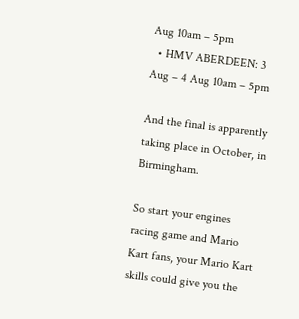Aug 10am – 5pm
  • HMV ABERDEEN: 3 Aug – 4 Aug 10am – 5pm

And the final is apparently taking place in October, in Birmingham.

So start your engines racing game and Mario Kart fans, your Mario Kart skills could give you the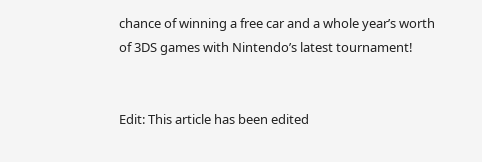chance of winning a free car and a whole year’s worth of 3DS games with Nintendo’s latest tournament!


Edit: This article has been edited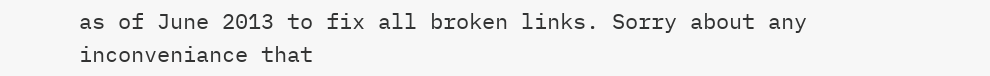as of June 2013 to fix all broken links. Sorry about any inconveniance that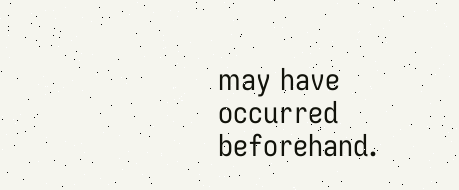may have occurred beforehand.